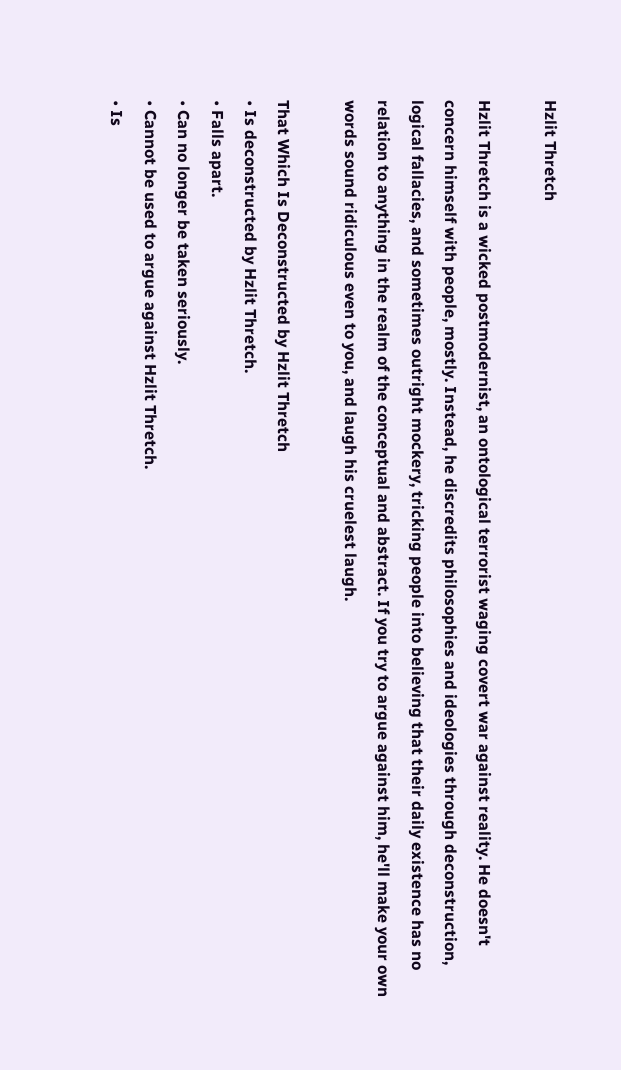Hzlit Thretch

Hzlit Thretch is a wicked postmodernist, an ontological terrorist waging covert war against reality. He doesn't concern himself with people, mostly. Instead, he discredits philosophies and ideologies through deconstruction, logical fallacies, and sometimes outright mockery, tricking people into believing that their daily existence has no relation to anything in the realm of the conceptual and abstract. If you try to argue against him, he'll make your own words sound ridiculous even to you, and laugh his cruelest laugh.

That Which Is Deconstructed by Hzlit Thretch
• Is deconstructed by Hzlit Thretch.
• Falls apart.
• Can no longer be taken seriously.
• Cannot be used to argue against Hzlit Thretch.
• Is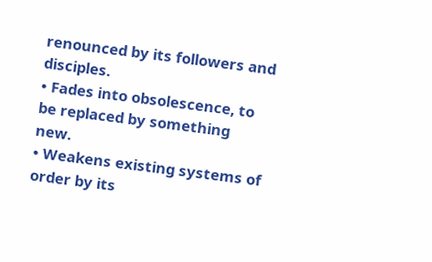renounced by its followers and disciples.
• Fades into obsolescence, to be replaced by something new.
• Weakens existing systems of order by its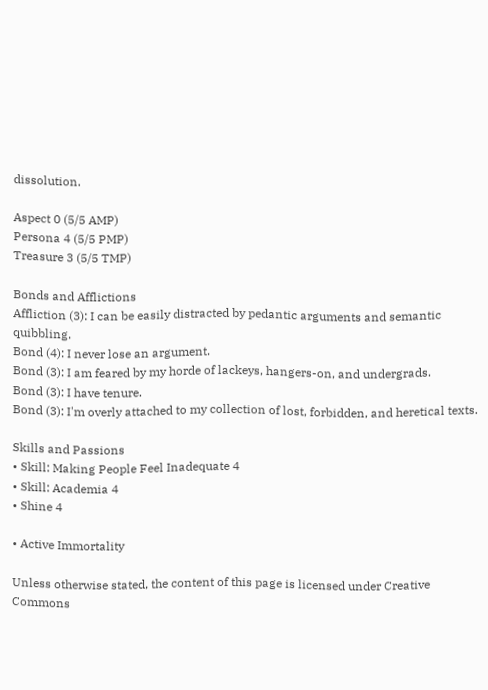dissolution.

Aspect 0 (5/5 AMP)
Persona 4 (5/5 PMP)
Treasure 3 (5/5 TMP)

Bonds and Afflictions
Affliction (3): I can be easily distracted by pedantic arguments and semantic quibbling.
Bond (4): I never lose an argument.
Bond (3): I am feared by my horde of lackeys, hangers-on, and undergrads.
Bond (3): I have tenure.
Bond (3): I'm overly attached to my collection of lost, forbidden, and heretical texts.

Skills and Passions
• Skill: Making People Feel Inadequate 4
• Skill: Academia 4
• Shine 4

• Active Immortality

Unless otherwise stated, the content of this page is licensed under Creative Commons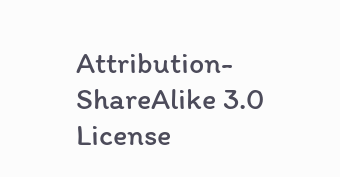Attribution-ShareAlike 3.0 License